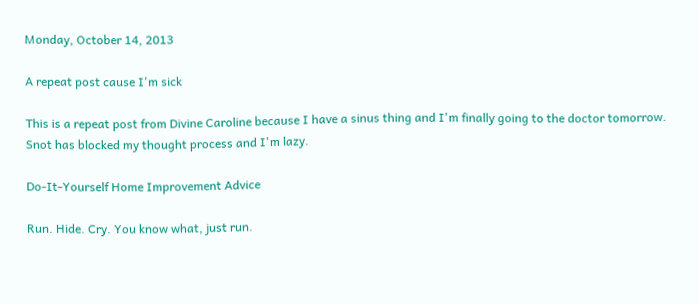Monday, October 14, 2013

A repeat post cause I'm sick

This is a repeat post from Divine Caroline because I have a sinus thing and I'm finally going to the doctor tomorrow. Snot has blocked my thought process and I'm lazy.

Do-It-Yourself Home Improvement Advice

Run. Hide. Cry. You know what, just run.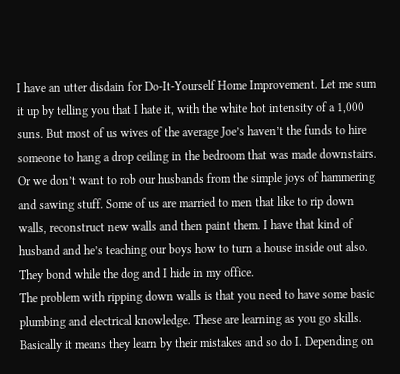I have an utter disdain for Do-It-Yourself Home Improvement. Let me sum it up by telling you that I hate it, with the white hot intensity of a 1,000 suns. But most of us wives of the average Joe’s haven’t the funds to hire someone to hang a drop ceiling in the bedroom that was made downstairs. Or we don’t want to rob our husbands from the simple joys of hammering and sawing stuff. Some of us are married to men that like to rip down walls, reconstruct new walls and then paint them. I have that kind of husband and he’s teaching our boys how to turn a house inside out also. They bond while the dog and I hide in my office.
The problem with ripping down walls is that you need to have some basic plumbing and electrical knowledge. These are learning as you go skills. Basically it means they learn by their mistakes and so do I. Depending on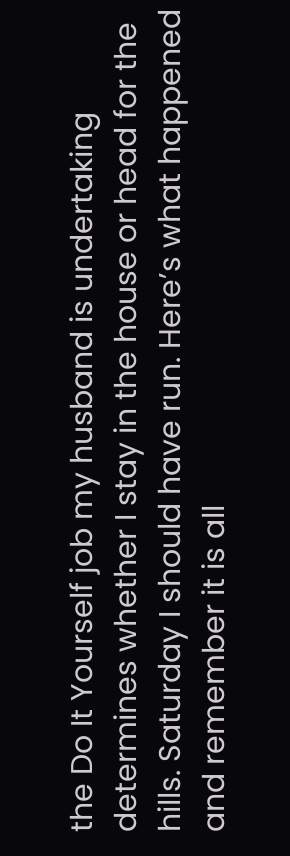the Do It Yourself job my husband is undertaking determines whether I stay in the house or head for the hills. Saturday I should have run. Here’s what happened and remember it is all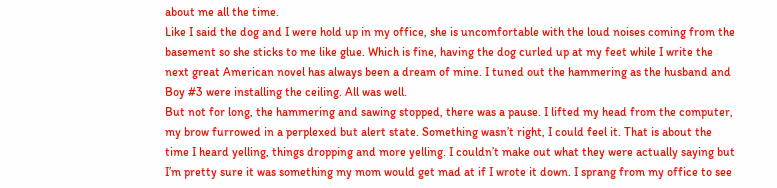about me all the time.
Like I said the dog and I were hold up in my office, she is uncomfortable with the loud noises coming from the basement so she sticks to me like glue. Which is fine, having the dog curled up at my feet while I write the next great American novel has always been a dream of mine. I tuned out the hammering as the husband and Boy #3 were installing the ceiling. All was well.
But not for long, the hammering and sawing stopped, there was a pause. I lifted my head from the computer, my brow furrowed in a perplexed but alert state. Something wasn’t right, I could feel it. That is about the time I heard yelling, things dropping and more yelling. I couldn’t make out what they were actually saying but I’m pretty sure it was something my mom would get mad at if I wrote it down. I sprang from my office to see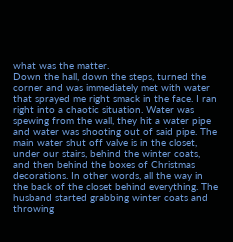what was the matter.
Down the hall, down the steps, turned the corner and was immediately met with water that sprayed me right smack in the face. I ran right into a chaotic situation. Water was spewing from the wall, they hit a water pipe and water was shooting out of said pipe. The main water shut off valve is in the closet, under our stairs, behind the winter coats, and then behind the boxes of Christmas decorations. In other words, all the way in the back of the closet behind everything. The husband started grabbing winter coats and throwing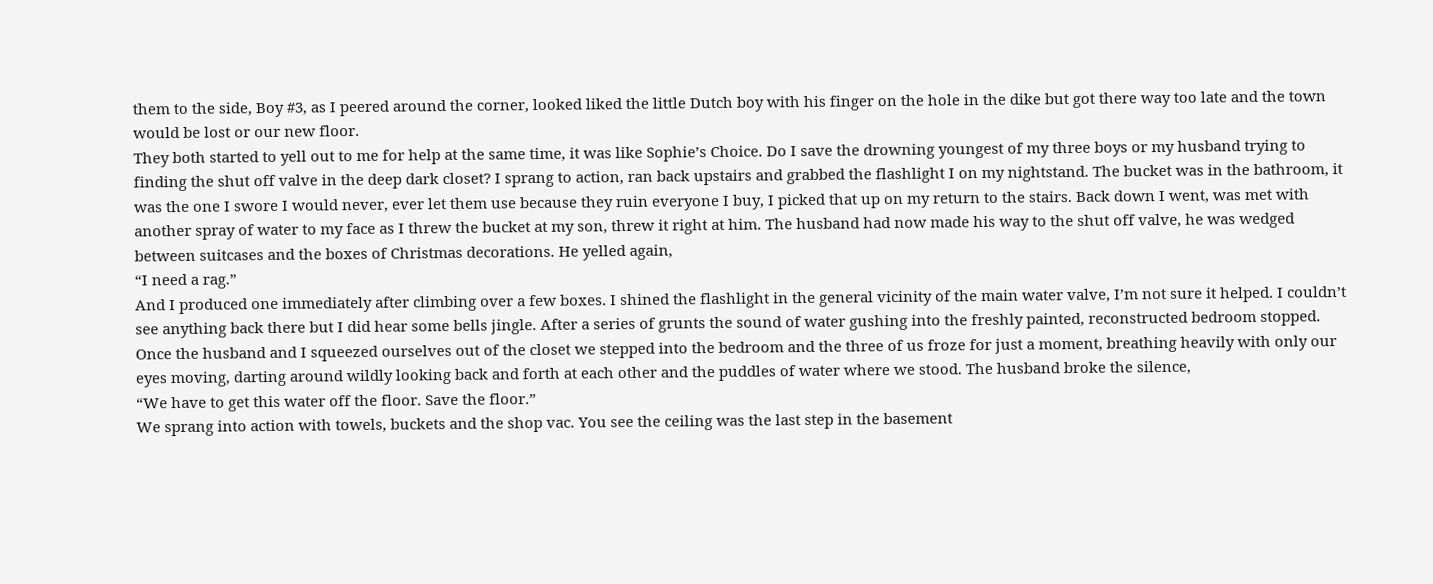them to the side, Boy #3, as I peered around the corner, looked liked the little Dutch boy with his finger on the hole in the dike but got there way too late and the town would be lost or our new floor.
They both started to yell out to me for help at the same time, it was like Sophie’s Choice. Do I save the drowning youngest of my three boys or my husband trying to finding the shut off valve in the deep dark closet? I sprang to action, ran back upstairs and grabbed the flashlight I on my nightstand. The bucket was in the bathroom, it was the one I swore I would never, ever let them use because they ruin everyone I buy, I picked that up on my return to the stairs. Back down I went, was met with another spray of water to my face as I threw the bucket at my son, threw it right at him. The husband had now made his way to the shut off valve, he was wedged between suitcases and the boxes of Christmas decorations. He yelled again,
“I need a rag.”
And I produced one immediately after climbing over a few boxes. I shined the flashlight in the general vicinity of the main water valve, I’m not sure it helped. I couldn’t see anything back there but I did hear some bells jingle. After a series of grunts the sound of water gushing into the freshly painted, reconstructed bedroom stopped.
Once the husband and I squeezed ourselves out of the closet we stepped into the bedroom and the three of us froze for just a moment, breathing heavily with only our eyes moving, darting around wildly looking back and forth at each other and the puddles of water where we stood. The husband broke the silence,
“We have to get this water off the floor. Save the floor.”
We sprang into action with towels, buckets and the shop vac. You see the ceiling was the last step in the basement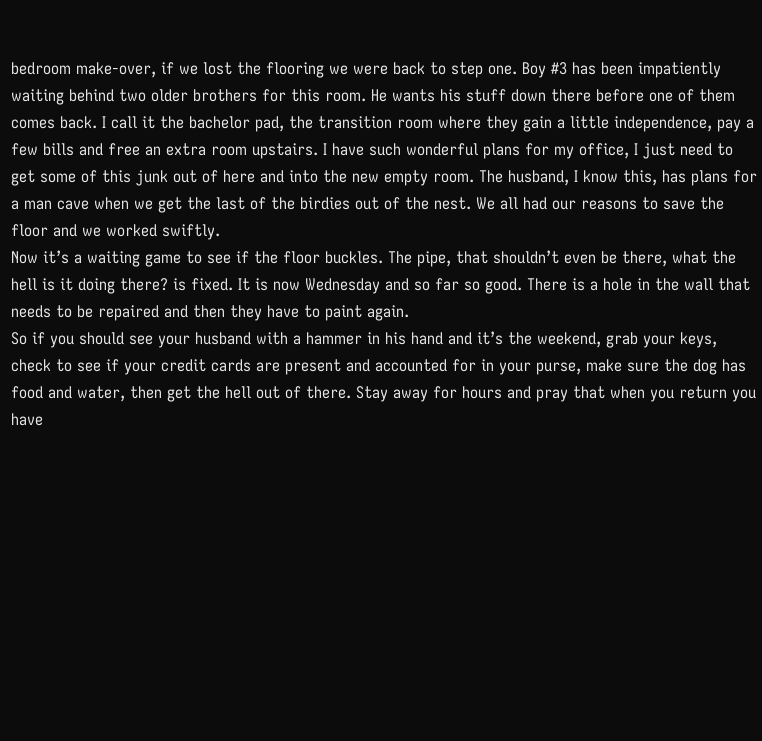bedroom make-over, if we lost the flooring we were back to step one. Boy #3 has been impatiently waiting behind two older brothers for this room. He wants his stuff down there before one of them comes back. I call it the bachelor pad, the transition room where they gain a little independence, pay a few bills and free an extra room upstairs. I have such wonderful plans for my office, I just need to get some of this junk out of here and into the new empty room. The husband, I know this, has plans for a man cave when we get the last of the birdies out of the nest. We all had our reasons to save the floor and we worked swiftly.
Now it’s a waiting game to see if the floor buckles. The pipe, that shouldn’t even be there, what the hell is it doing there? is fixed. It is now Wednesday and so far so good. There is a hole in the wall that needs to be repaired and then they have to paint again.
So if you should see your husband with a hammer in his hand and it’s the weekend, grab your keys, check to see if your credit cards are present and accounted for in your purse, make sure the dog has food and water, then get the hell out of there. Stay away for hours and pray that when you return you have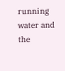running water and the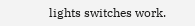lights switches work.